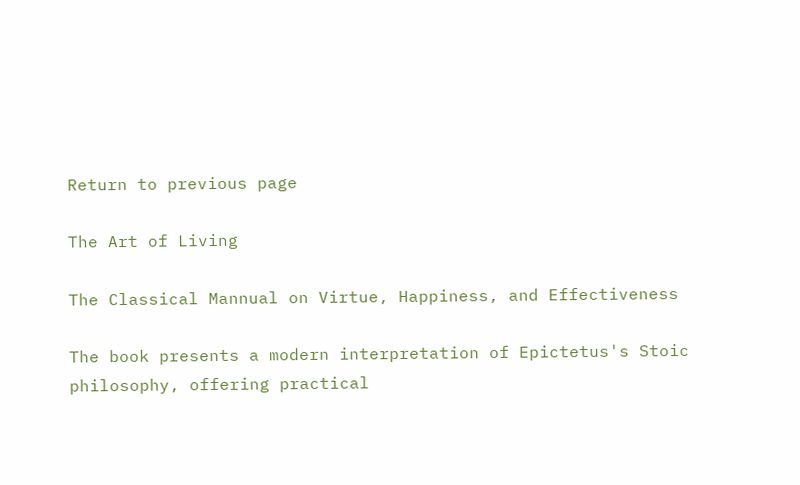Return to previous page

The Art of Living

The Classical Mannual on Virtue, Happiness, and Effectiveness

The book presents a modern interpretation of Epictetus's Stoic philosophy, offering practical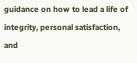guidance on how to lead a life of integrity, personal satisfaction, and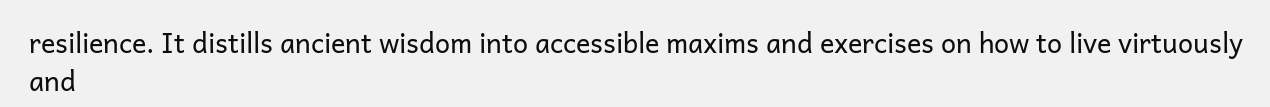resilience. It distills ancient wisdom into accessible maxims and exercises on how to live virtuously and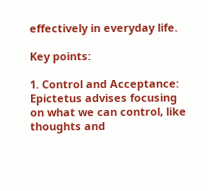effectively in everyday life.

Key points:

1. Control and Acceptance: Epictetus advises focusing on what we can control, like thoughts and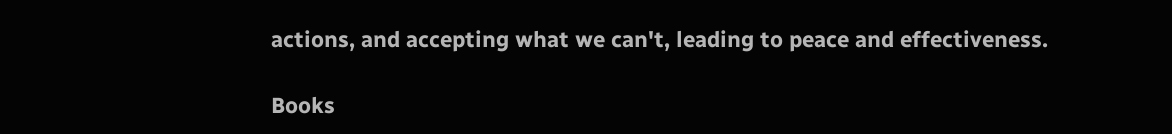actions, and accepting what we can't, leading to peace and effectiveness.

Books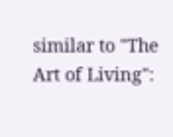similar to "The Art of Living":